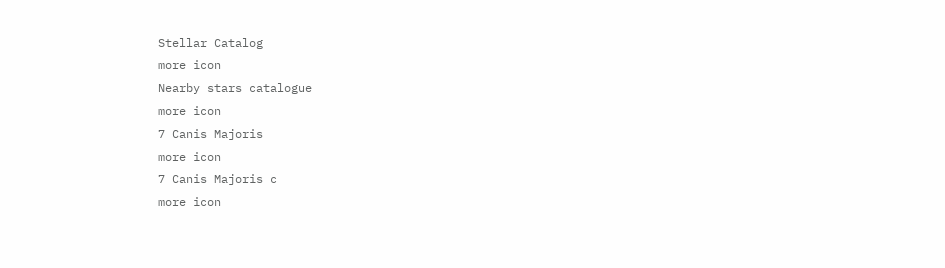Stellar Catalog
more icon
Nearby stars catalogue
more icon
7 Canis Majoris
more icon
7 Canis Majoris c
more icon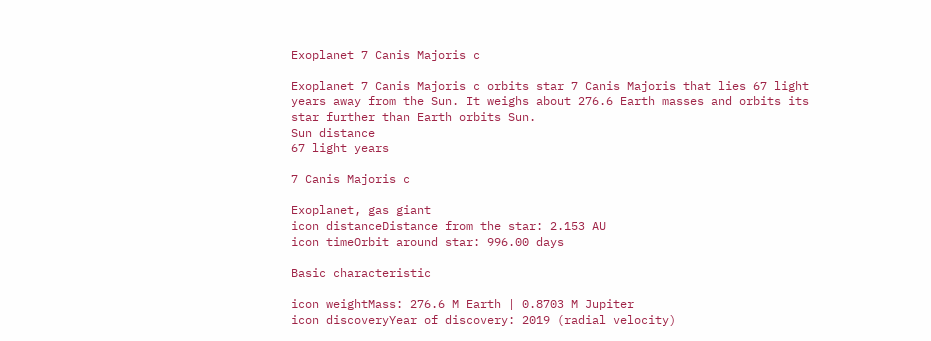Exoplanet 7 Canis Majoris c

Exoplanet 7 Canis Majoris c orbits star 7 Canis Majoris that lies 67 light years away from the Sun. It weighs about 276.6 Earth masses and orbits its star further than Earth orbits Sun.
Sun distance
67 light years

7 Canis Majoris c

Exoplanet, gas giant
icon distanceDistance from the star: 2.153 AU
icon timeOrbit around star: 996.00 days

Basic characteristic

icon weightMass: 276.6 M Earth | 0.8703 M Jupiter
icon discoveryYear of discovery: 2019 (radial velocity)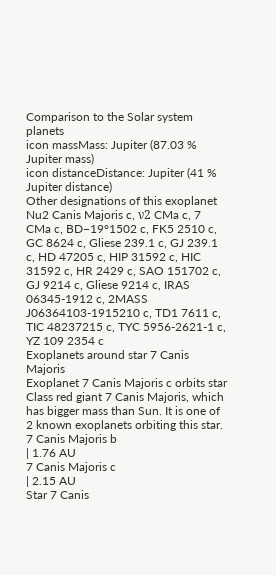Comparison to the Solar system planets
icon massMass: Jupiter (87.03 % Jupiter mass)
icon distanceDistance: Jupiter (41 % Jupiter distance)
Other designations of this exoplanet
Nu2 Canis Majoris c, ν2 CMa c, 7 CMa c, BD−19°1502 c, FK5 2510 c, GC 8624 c, Gliese 239.1 c, GJ 239.1 c, HD 47205 c, HIP 31592 c, HIC 31592 c, HR 2429 c, SAO 151702 c, GJ 9214 c, Gliese 9214 c, IRAS 06345-1912 c, 2MASS J06364103-1915210 c, TD1 7611 c, TIC 48237215 c, TYC 5956-2621-1 c, YZ 109 2354 c
Exoplanets around star 7 Canis Majoris
Exoplanet 7 Canis Majoris c orbits star Class red giant 7 Canis Majoris, which has bigger mass than Sun. It is one of 2 known exoplanets orbiting this star.
7 Canis Majoris b
| 1.76 AU
7 Canis Majoris c
| 2.15 AU
Star 7 Canis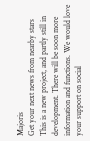Majoris
Get your next news from nearby stars
This is a new project, and partly still in development. There will be soon more information and functions. We would love your support on social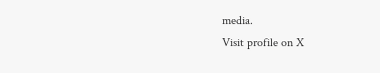media.
Visit profile on X